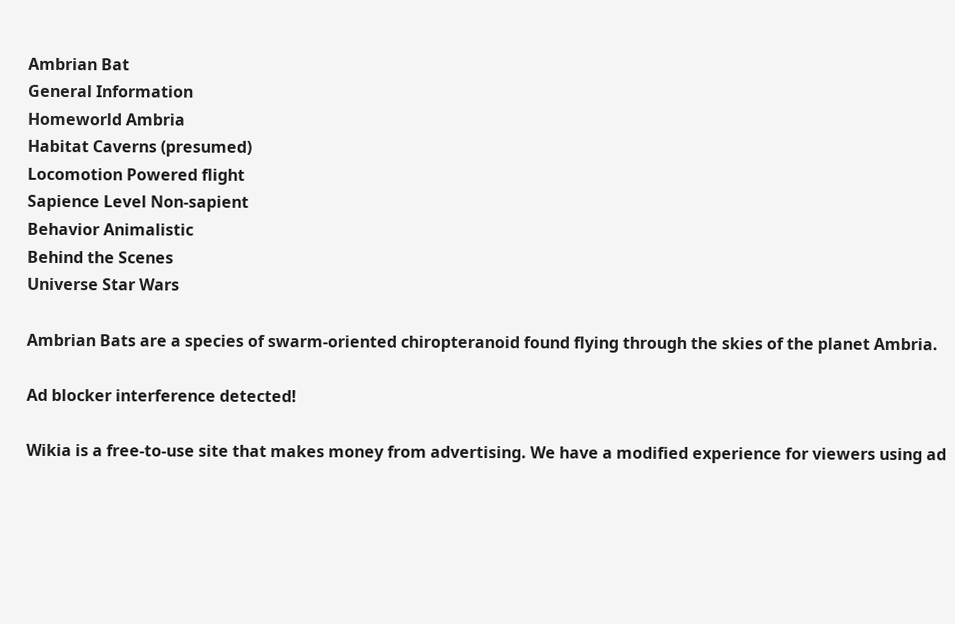Ambrian Bat
General Information
Homeworld Ambria
Habitat Caverns (presumed)
Locomotion Powered flight
Sapience Level Non-sapient
Behavior Animalistic
Behind the Scenes
Universe Star Wars

Ambrian Bats are a species of swarm-oriented chiropteranoid found flying through the skies of the planet Ambria.

Ad blocker interference detected!

Wikia is a free-to-use site that makes money from advertising. We have a modified experience for viewers using ad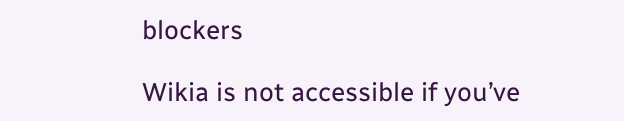blockers

Wikia is not accessible if you’ve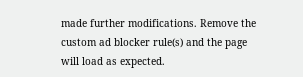made further modifications. Remove the custom ad blocker rule(s) and the page will load as expected.